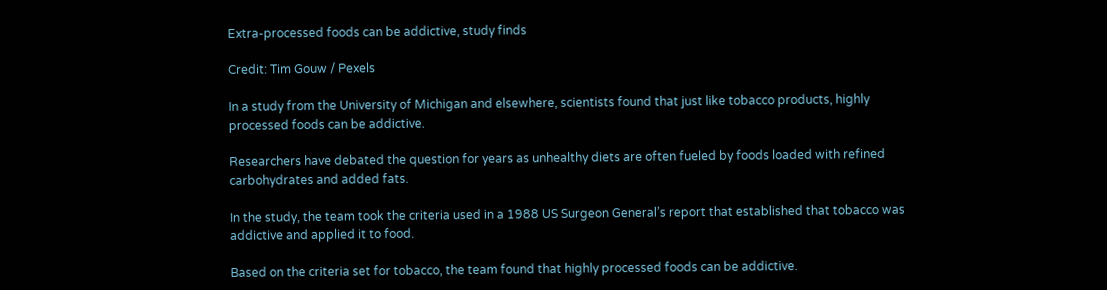Extra-processed foods can be addictive, study finds

Credit: Tim Gouw / Pexels

In a study from the University of Michigan and elsewhere, scientists found that just like tobacco products, highly processed foods can be addictive.

Researchers have debated the question for years as unhealthy diets are often fueled by foods loaded with refined carbohydrates and added fats.

In the study, the team took the criteria used in a 1988 US Surgeon General’s report that established that tobacco was addictive and applied it to food.

Based on the criteria set for tobacco, the team found that highly processed foods can be addictive.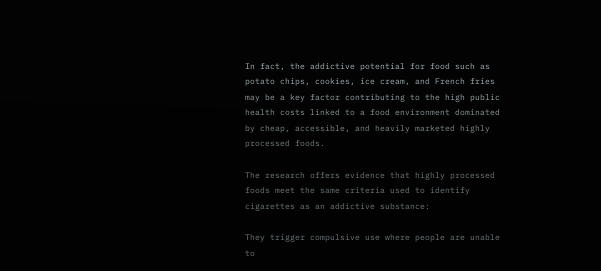In fact, the addictive potential for food such as potato chips, cookies, ice cream, and French fries may be a key factor contributing to the high public health costs linked to a food environment dominated by cheap, accessible, and heavily marketed highly processed foods.

The research offers evidence that highly processed foods meet the same criteria used to identify cigarettes as an addictive substance:

They trigger compulsive use where people are unable to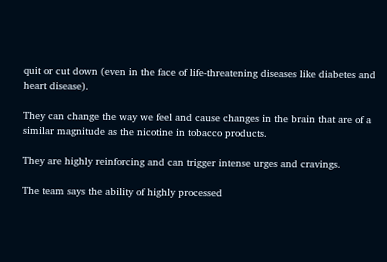quit or cut down (even in the face of life-threatening diseases like diabetes and heart disease).

They can change the way we feel and cause changes in the brain that are of a similar magnitude as the nicotine in tobacco products.

They are highly reinforcing and can trigger intense urges and cravings.

The team says the ability of highly processed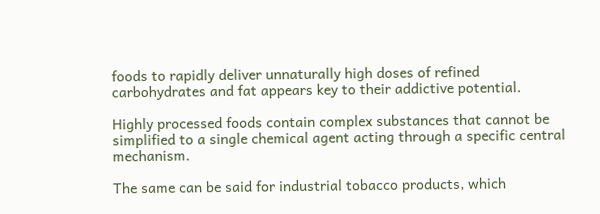foods to rapidly deliver unnaturally high doses of refined carbohydrates and fat appears key to their addictive potential.

Highly processed foods contain complex substances that cannot be simplified to a single chemical agent acting through a specific central mechanism.

The same can be said for industrial tobacco products, which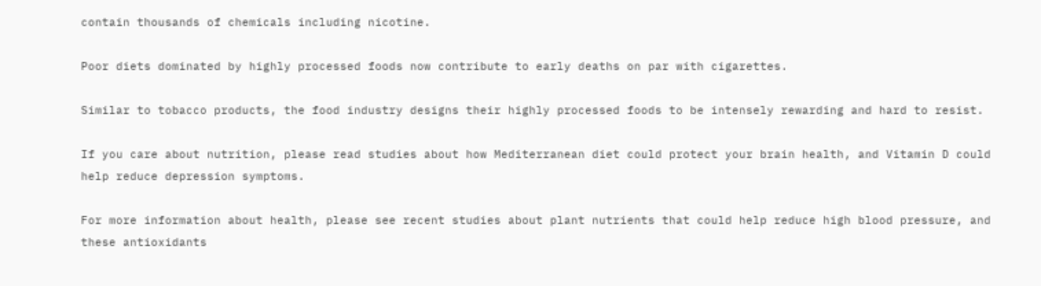contain thousands of chemicals including nicotine.

Poor diets dominated by highly processed foods now contribute to early deaths on par with cigarettes.

Similar to tobacco products, the food industry designs their highly processed foods to be intensely rewarding and hard to resist.

If you care about nutrition, please read studies about how Mediterranean diet could protect your brain health, and Vitamin D could help reduce depression symptoms.

For more information about health, please see recent studies about plant nutrients that could help reduce high blood pressure, and these antioxidants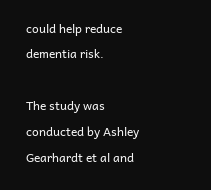could help reduce dementia risk.

The study was conducted by Ashley Gearhardt et al and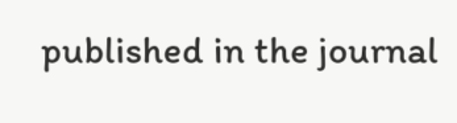published in the journal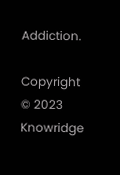Addiction.

Copyright © 2023 Knowridge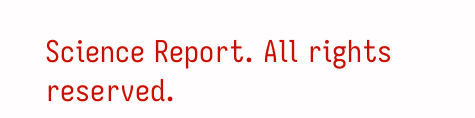Science Report. All rights reserved.